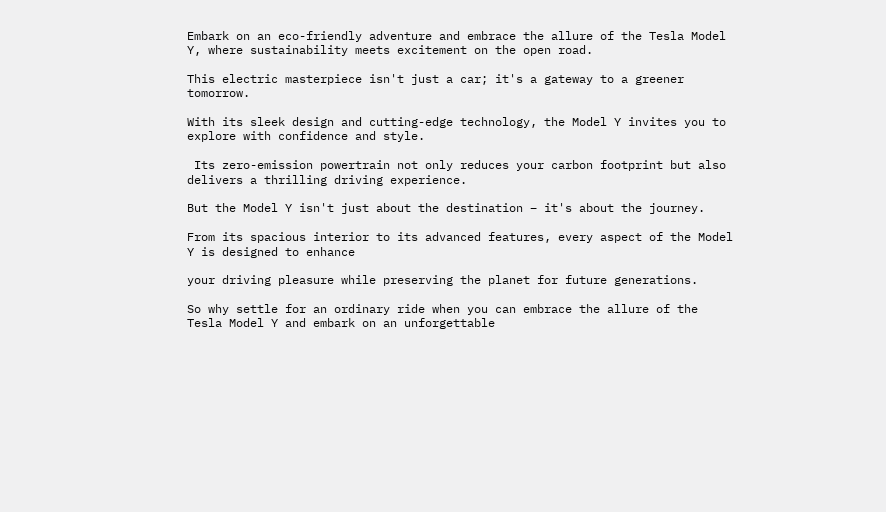Embark on an eco-friendly adventure and embrace the allure of the Tesla Model Y, where sustainability meets excitement on the open road.

This electric masterpiece isn't just a car; it's a gateway to a greener tomorrow.

With its sleek design and cutting-edge technology, the Model Y invites you to explore with confidence and style.

 Its zero-emission powertrain not only reduces your carbon footprint but also delivers a thrilling driving experience.

But the Model Y isn't just about the destination – it's about the journey.

From its spacious interior to its advanced features, every aspect of the Model Y is designed to enhance

your driving pleasure while preserving the planet for future generations.

So why settle for an ordinary ride when you can embrace the allure of the Tesla Model Y and embark on an unforgettable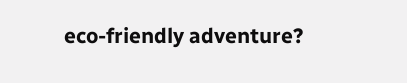eco-friendly adventure?